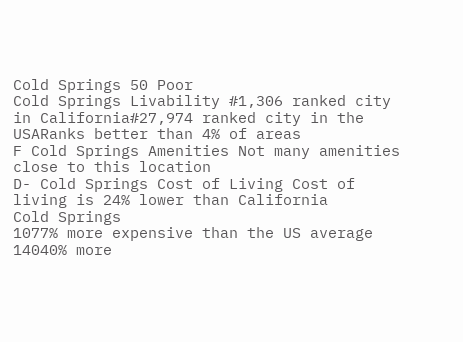Cold Springs 50 Poor
Cold Springs Livability #1,306 ranked city in California#27,974 ranked city in the USARanks better than 4% of areas
F Cold Springs Amenities Not many amenities close to this location
D- Cold Springs Cost of Living Cost of living is 24% lower than California
Cold Springs
1077% more expensive than the US average
14040% more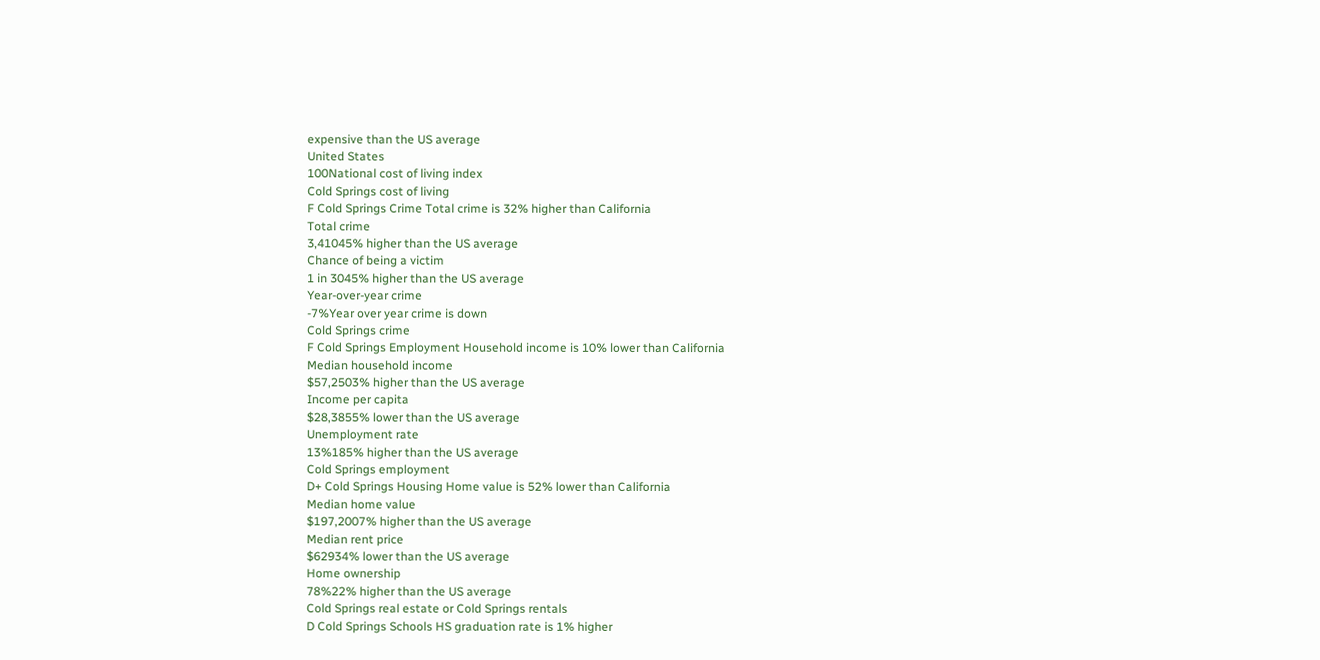expensive than the US average
United States
100National cost of living index
Cold Springs cost of living
F Cold Springs Crime Total crime is 32% higher than California
Total crime
3,41045% higher than the US average
Chance of being a victim
1 in 3045% higher than the US average
Year-over-year crime
-7%Year over year crime is down
Cold Springs crime
F Cold Springs Employment Household income is 10% lower than California
Median household income
$57,2503% higher than the US average
Income per capita
$28,3855% lower than the US average
Unemployment rate
13%185% higher than the US average
Cold Springs employment
D+ Cold Springs Housing Home value is 52% lower than California
Median home value
$197,2007% higher than the US average
Median rent price
$62934% lower than the US average
Home ownership
78%22% higher than the US average
Cold Springs real estate or Cold Springs rentals
D Cold Springs Schools HS graduation rate is 1% higher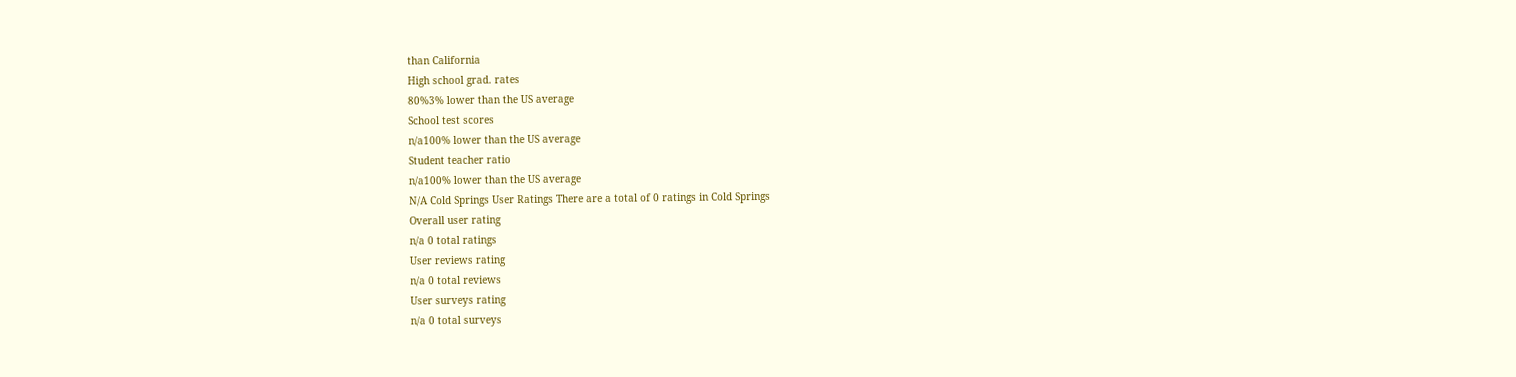than California
High school grad. rates
80%3% lower than the US average
School test scores
n/a100% lower than the US average
Student teacher ratio
n/a100% lower than the US average
N/A Cold Springs User Ratings There are a total of 0 ratings in Cold Springs
Overall user rating
n/a 0 total ratings
User reviews rating
n/a 0 total reviews
User surveys rating
n/a 0 total surveys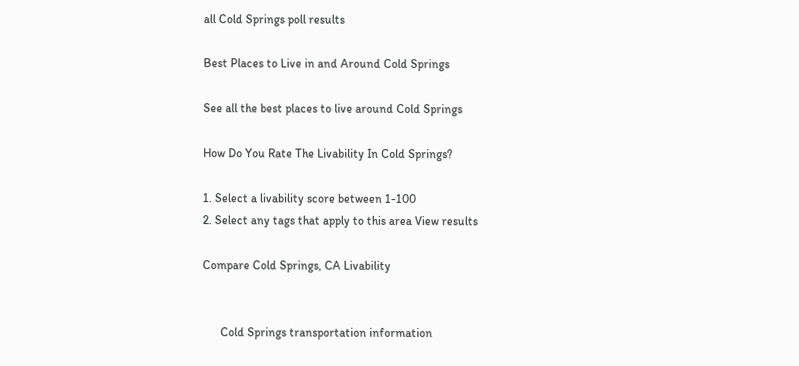all Cold Springs poll results

Best Places to Live in and Around Cold Springs

See all the best places to live around Cold Springs

How Do You Rate The Livability In Cold Springs?

1. Select a livability score between 1-100
2. Select any tags that apply to this area View results

Compare Cold Springs, CA Livability


      Cold Springs transportation information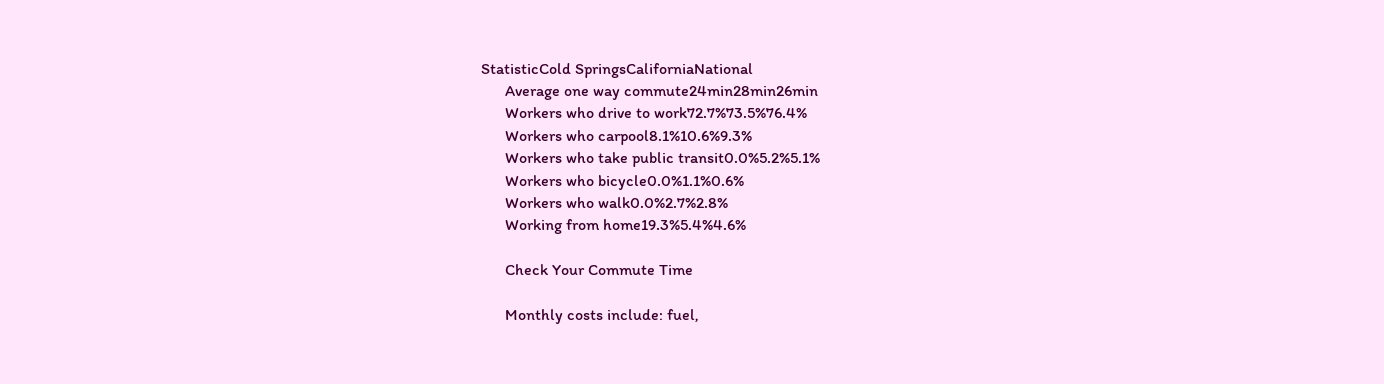StatisticCold SpringsCaliforniaNational
      Average one way commute24min28min26min
      Workers who drive to work72.7%73.5%76.4%
      Workers who carpool8.1%10.6%9.3%
      Workers who take public transit0.0%5.2%5.1%
      Workers who bicycle0.0%1.1%0.6%
      Workers who walk0.0%2.7%2.8%
      Working from home19.3%5.4%4.6%

      Check Your Commute Time

      Monthly costs include: fuel,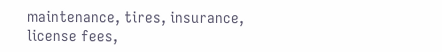maintenance, tires, insurance, license fees,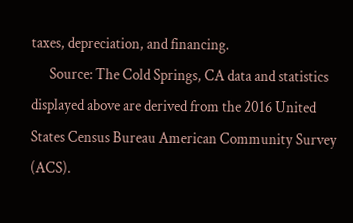taxes, depreciation, and financing.
      Source: The Cold Springs, CA data and statistics displayed above are derived from the 2016 United States Census Bureau American Community Survey (ACS).